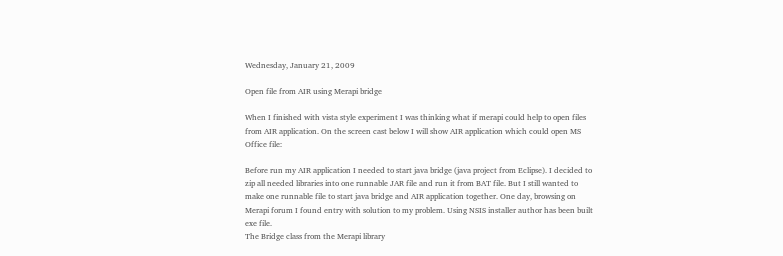Wednesday, January 21, 2009

Open file from AIR using Merapi bridge

When I finished with vista style experiment I was thinking what if merapi could help to open files from AIR application. On the screen cast below I will show AIR application which could open MS Office file:

Before run my AIR application I needed to start java bridge (java project from Eclipse). I decided to zip all needed libraries into one runnable JAR file and run it from BAT file. But I still wanted to make one runnable file to start java bridge and AIR application together. One day, browsing on Merapi forum I found entry with solution to my problem. Using NSIS installer author has been built exe file.
The Bridge class from the Merapi library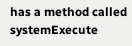has a method called systemExecute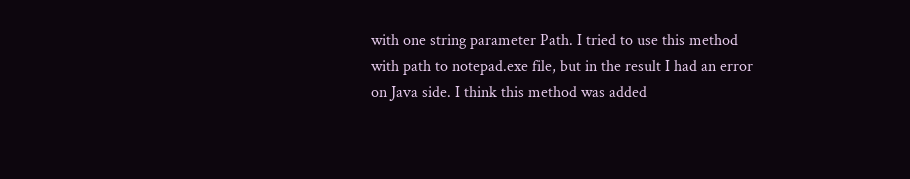with one string parameter Path. I tried to use this method with path to notepad.exe file, but in the result I had an error on Java side. I think this method was added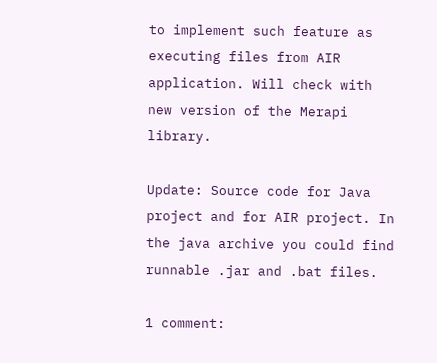to implement such feature as executing files from AIR application. Will check with new version of the Merapi library.

Update: Source code for Java project and for AIR project. In the java archive you could find runnable .jar and .bat files.

1 comment: